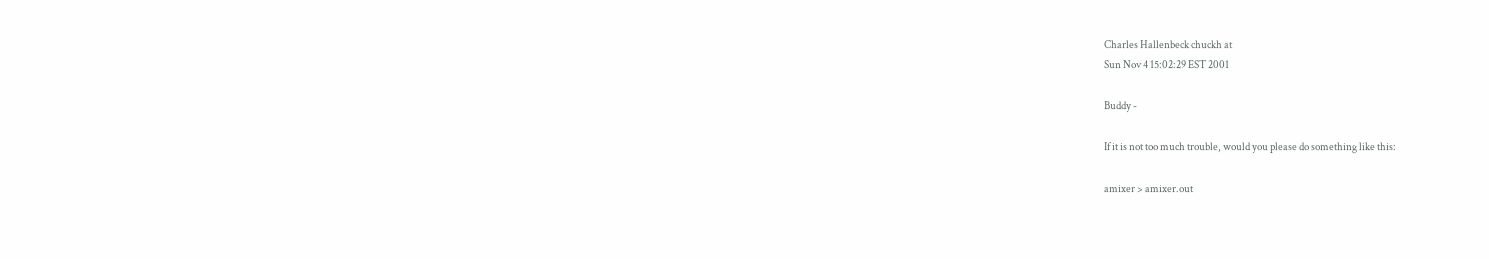Charles Hallenbeck chuckh at
Sun Nov 4 15:02:29 EST 2001

Buddy -

If it is not too much trouble, would you please do something like this:

amixer > amixer.out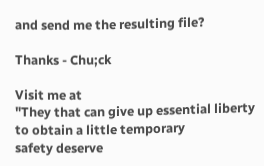and send me the resulting file?

Thanks - Chu;ck

Visit me at
"They that can give up essential liberty to obtain a little temporary
safety deserve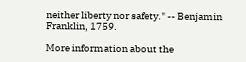neither liberty nor safety." -- Benjamin Franklin, 1759.

More information about the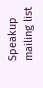Speakup mailing list